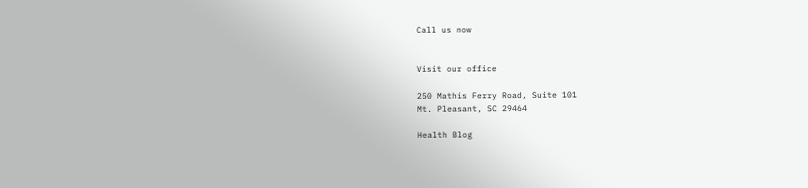Call us now


Visit our office

250 Mathis Ferry Road, Suite 101
Mt. Pleasant, SC 29464

Health Blog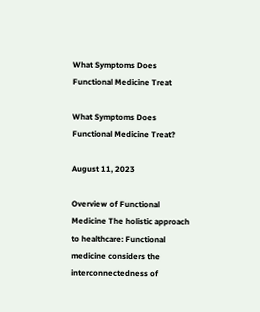What Symptoms Does Functional Medicine Treat

What Symptoms Does Functional Medicine Treat?

August 11, 2023

Overview of Functional Medicine The holistic approach to healthcare: Functional medicine considers the interconnectedness of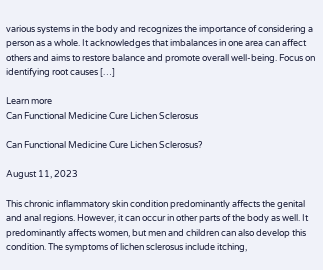various systems in the body and recognizes the importance of considering a person as a whole. It acknowledges that imbalances in one area can affect others and aims to restore balance and promote overall well-being. Focus on identifying root causes […]

Learn more
Can Functional Medicine Cure Lichen Sclerosus

Can Functional Medicine Cure Lichen Sclerosus?

August 11, 2023

This chronic inflammatory skin condition predominantly affects the genital and anal regions. However, it can occur in other parts of the body as well. It predominantly affects women, but men and children can also develop this condition. The symptoms of lichen sclerosus include itching,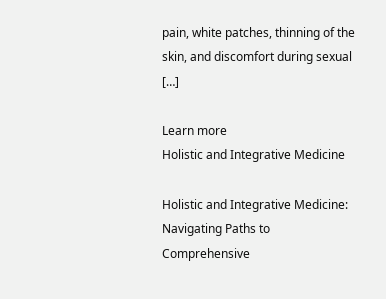pain, white patches, thinning of the skin, and discomfort during sexual […]

Learn more
Holistic and Integrative Medicine

Holistic and Integrative Medicine: Navigating Paths to Comprehensive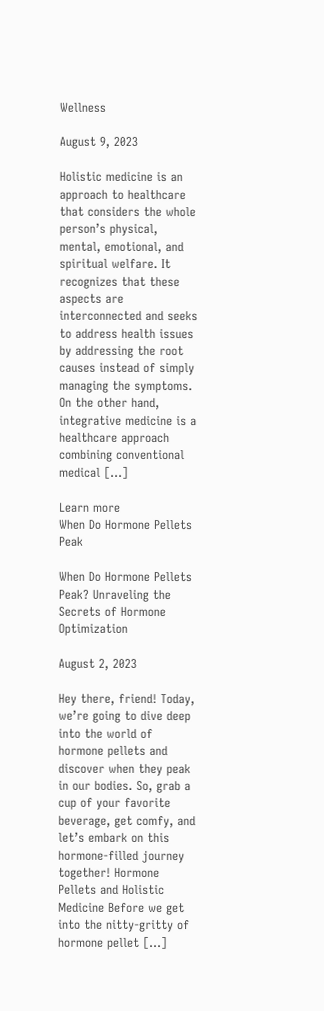Wellness

August 9, 2023

Holistic medicine is an approach to healthcare that considers the whole person’s physical, mental, emotional, and spiritual welfare. It recognizes that these aspects are interconnected and seeks to address health issues by addressing the root causes instead of simply managing the symptoms. On the other hand, integrative medicine is a healthcare approach combining conventional medical […]

Learn more
When Do Hormone Pellets Peak

When Do Hormone Pellets Peak? Unraveling the Secrets of Hormone Optimization

August 2, 2023

Hey there, friend! Today, we’re going to dive deep into the world of hormone pellets and discover when they peak in our bodies. So, grab a cup of your favorite beverage, get comfy, and let’s embark on this hormone-filled journey together! Hormone Pellets and Holistic Medicine Before we get into the nitty-gritty of hormone pellet […]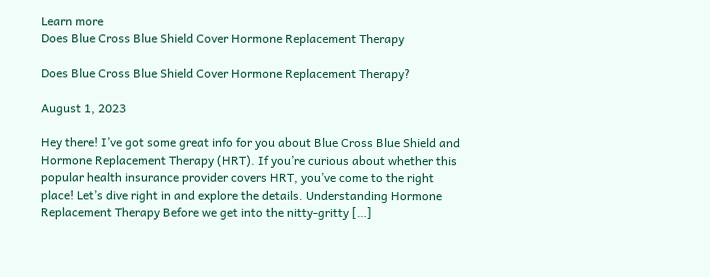Learn more
Does Blue Cross Blue Shield Cover Hormone Replacement Therapy

Does Blue Cross Blue Shield Cover Hormone Replacement Therapy?

August 1, 2023

Hey there! I’ve got some great info for you about Blue Cross Blue Shield and Hormone Replacement Therapy (HRT). If you’re curious about whether this popular health insurance provider covers HRT, you’ve come to the right place! Let’s dive right in and explore the details. Understanding Hormone Replacement Therapy Before we get into the nitty-gritty […]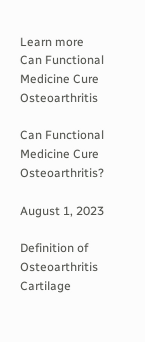Learn more
Can Functional Medicine Cure Osteoarthritis

Can Functional Medicine Cure Osteoarthritis?

August 1, 2023

Definition of Osteoarthritis Cartilage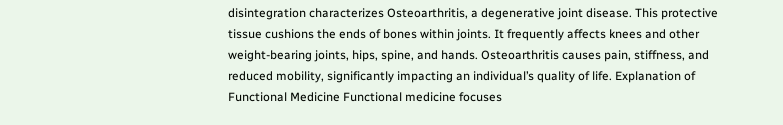disintegration characterizes Osteoarthritis, a degenerative joint disease. This protective tissue cushions the ends of bones within joints. It frequently affects knees and other weight-bearing joints, hips, spine, and hands. Osteoarthritis causes pain, stiffness, and reduced mobility, significantly impacting an individual’s quality of life. Explanation of Functional Medicine Functional medicine focuses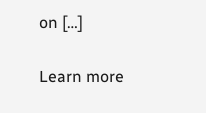on […]

Learn more